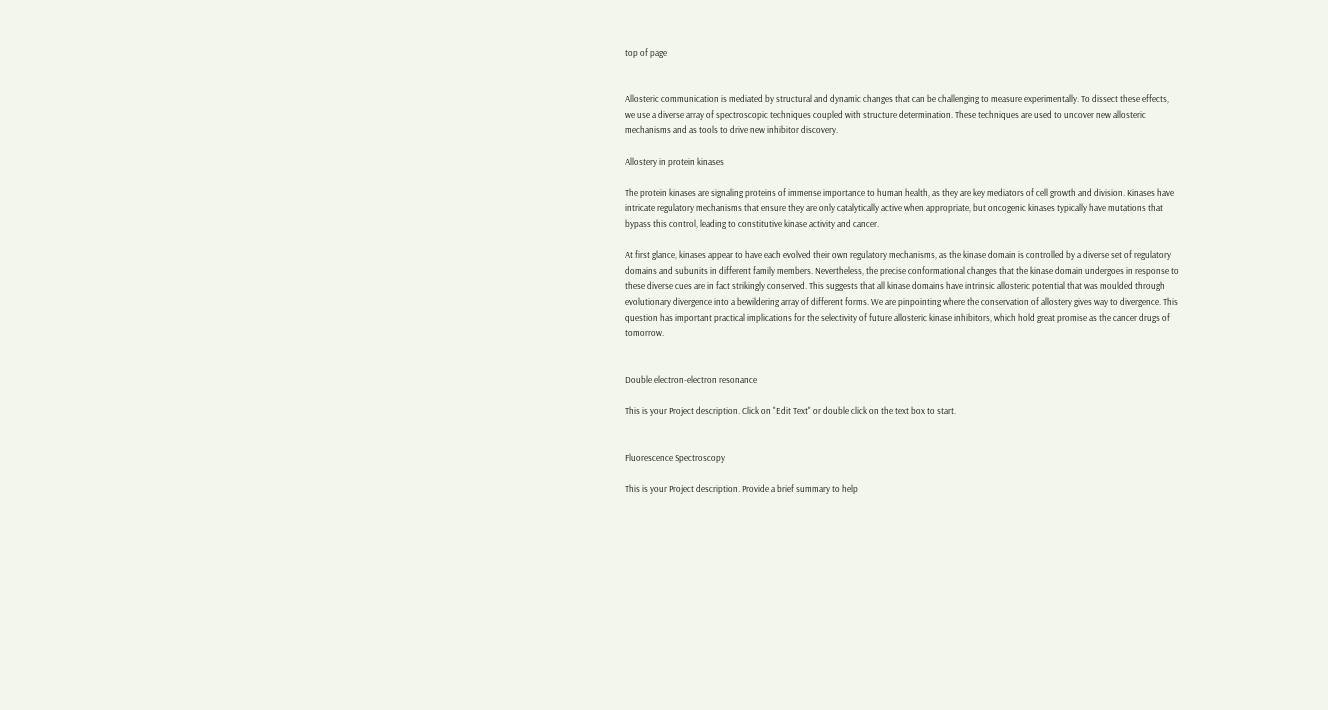top of page


Allosteric communication is mediated by structural and dynamic changes that can be challenging to measure experimentally. To dissect these effects, we use a diverse array of spectroscopic techniques coupled with structure determination. These techniques are used to uncover new allosteric mechanisms and as tools to drive new inhibitor discovery.

Allostery in protein kinases

The protein kinases are signaling proteins of immense importance to human health, as they are key mediators of cell growth and division. Kinases have intricate regulatory mechanisms that ensure they are only catalytically active when appropriate, but oncogenic kinases typically have mutations that bypass this control, leading to constitutive kinase activity and cancer.

At first glance, kinases appear to have each evolved their own regulatory mechanisms, as the kinase domain is controlled by a diverse set of regulatory domains and subunits in different family members. Nevertheless, the precise conformational changes that the kinase domain undergoes in response to these diverse cues are in fact strikingly conserved. This suggests that all kinase domains have intrinsic allosteric potential that was moulded through evolutionary divergence into a bewildering array of different forms. We are pinpointing where the conservation of allostery gives way to divergence. This question has important practical implications for the selectivity of future allosteric kinase inhibitors, which hold great promise as the cancer drugs of tomorrow.


Double electron-electron resonance

This is your Project description. Click on "Edit Text" or double click on the text box to start.


Fluorescence Spectroscopy

This is your Project description. Provide a brief summary to help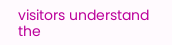visitors understand the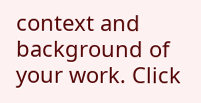context and background of your work. Click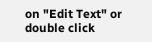on "Edit Text" or double click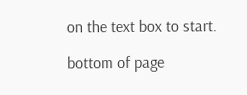on the text box to start.

bottom of page